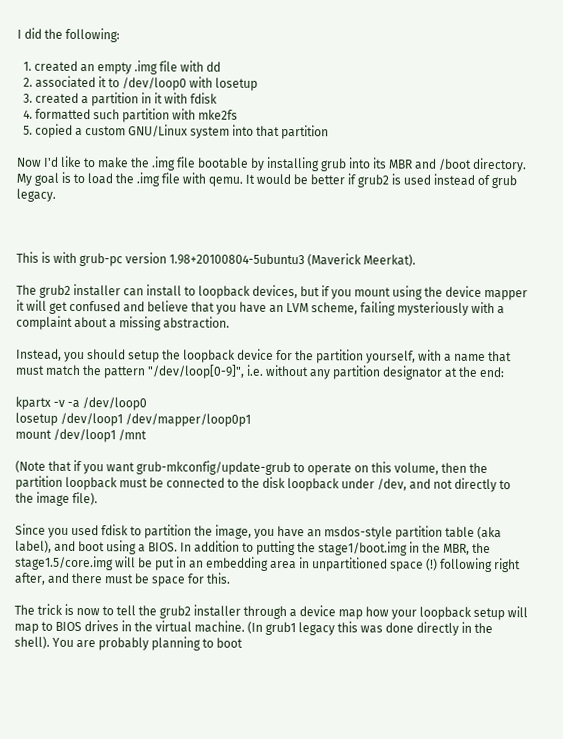I did the following:

  1. created an empty .img file with dd
  2. associated it to /dev/loop0 with losetup
  3. created a partition in it with fdisk
  4. formatted such partition with mke2fs
  5. copied a custom GNU/Linux system into that partition

Now I'd like to make the .img file bootable by installing grub into its MBR and /boot directory. My goal is to load the .img file with qemu. It would be better if grub2 is used instead of grub legacy.



This is with grub-pc version 1.98+20100804-5ubuntu3 (Maverick Meerkat).

The grub2 installer can install to loopback devices, but if you mount using the device mapper it will get confused and believe that you have an LVM scheme, failing mysteriously with a complaint about a missing abstraction.

Instead, you should setup the loopback device for the partition yourself, with a name that must match the pattern "/dev/loop[0-9]", i.e. without any partition designator at the end:

kpartx -v -a /dev/loop0
losetup /dev/loop1 /dev/mapper/loop0p1
mount /dev/loop1 /mnt

(Note that if you want grub-mkconfig/update-grub to operate on this volume, then the partition loopback must be connected to the disk loopback under /dev, and not directly to the image file).

Since you used fdisk to partition the image, you have an msdos-style partition table (aka label), and boot using a BIOS. In addition to putting the stage1/boot.img in the MBR, the stage1.5/core.img will be put in an embedding area in unpartitioned space (!) following right after, and there must be space for this.

The trick is now to tell the grub2 installer through a device map how your loopback setup will map to BIOS drives in the virtual machine. (In grub1 legacy this was done directly in the shell). You are probably planning to boot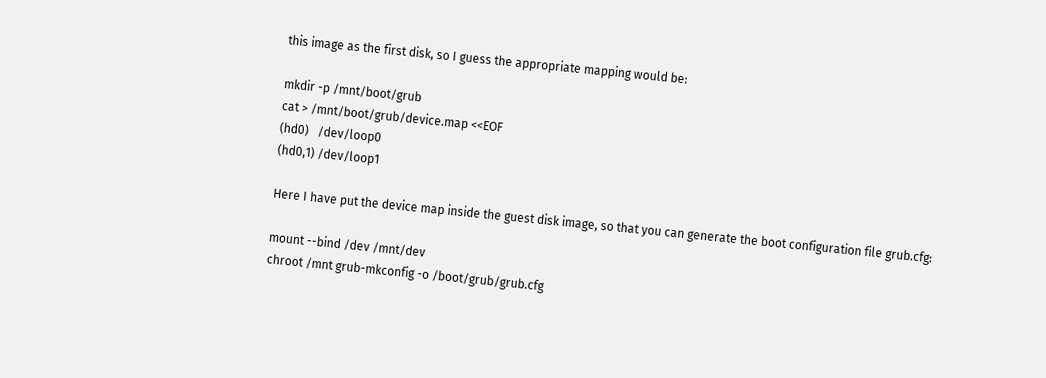this image as the first disk, so I guess the appropriate mapping would be:

mkdir -p /mnt/boot/grub
cat > /mnt/boot/grub/device.map <<EOF
(hd0)   /dev/loop0
(hd0,1) /dev/loop1

Here I have put the device map inside the guest disk image, so that you can generate the boot configuration file grub.cfg:

mount --bind /dev /mnt/dev
chroot /mnt grub-mkconfig -o /boot/grub/grub.cfg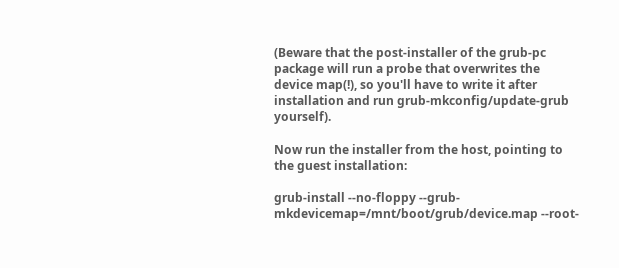(Beware that the post-installer of the grub-pc package will run a probe that overwrites the device map(!), so you'll have to write it after installation and run grub-mkconfig/update-grub yourself).

Now run the installer from the host, pointing to the guest installation:

grub-install --no-floppy --grub-mkdevicemap=/mnt/boot/grub/device.map --root-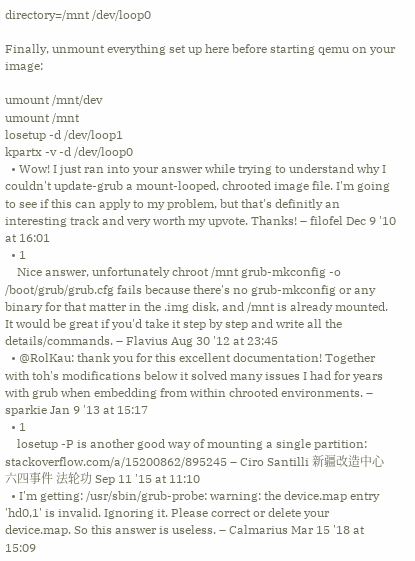directory=/mnt /dev/loop0

Finally, unmount everything set up here before starting qemu on your image:

umount /mnt/dev
umount /mnt
losetup -d /dev/loop1
kpartx -v -d /dev/loop0
  • Wow! I just ran into your answer while trying to understand why I couldn't update-grub a mount-looped, chrooted image file. I'm going to see if this can apply to my problem, but that's definitly an interesting track and very worth my upvote. Thanks! – filofel Dec 9 '10 at 16:01
  • 1
    Nice answer, unfortunately chroot /mnt grub-mkconfig -o /boot/grub/grub.cfg fails because there's no grub-mkconfig or any binary for that matter in the .img disk, and /mnt is already mounted. It would be great if you'd take it step by step and write all the details/commands. – Flavius Aug 30 '12 at 23:45
  • @RolKau: thank you for this excellent documentation! Together with toh's modifications below it solved many issues I had for years with grub when embedding from within chrooted environments. – sparkie Jan 9 '13 at 15:17
  • 1
    losetup -P is another good way of mounting a single partition: stackoverflow.com/a/15200862/895245 – Ciro Santilli 新疆改造中心 六四事件 法轮功 Sep 11 '15 at 11:10
  • I'm getting: /usr/sbin/grub-probe: warning: the device.map entry 'hd0,1' is invalid. Ignoring it. Please correct or delete your device.map. So this answer is useless. – Calmarius Mar 15 '18 at 15:09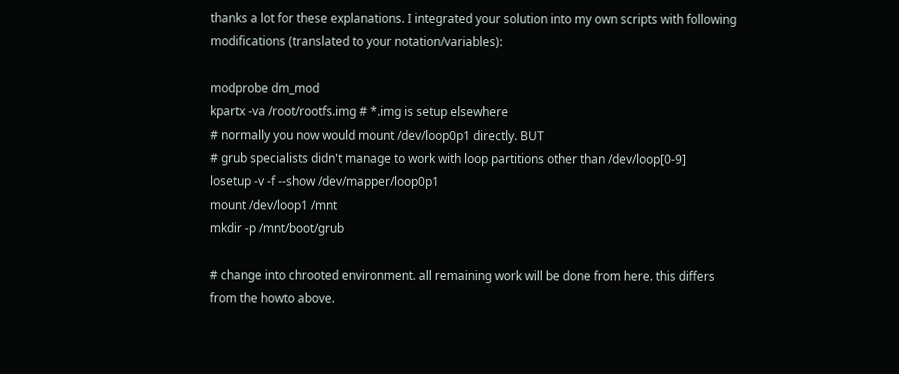thanks a lot for these explanations. I integrated your solution into my own scripts with following modifications (translated to your notation/variables):

modprobe dm_mod
kpartx -va /root/rootfs.img # *.img is setup elsewhere
# normally you now would mount /dev/loop0p1 directly. BUT
# grub specialists didn't manage to work with loop partitions other than /dev/loop[0-9]
losetup -v -f --show /dev/mapper/loop0p1
mount /dev/loop1 /mnt
mkdir -p /mnt/boot/grub

# change into chrooted environment. all remaining work will be done from here. this differs from the howto above.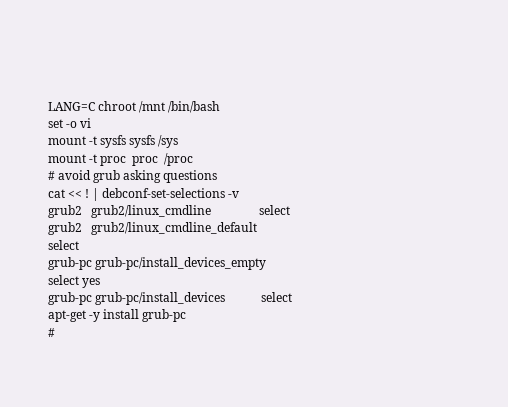LANG=C chroot /mnt /bin/bash
set -o vi
mount -t sysfs sysfs /sys
mount -t proc  proc  /proc
# avoid grub asking questions
cat << ! | debconf-set-selections -v
grub2   grub2/linux_cmdline                select
grub2   grub2/linux_cmdline_default        select
grub-pc grub-pc/install_devices_empty      select yes
grub-pc grub-pc/install_devices            select
apt-get -y install grub-pc
#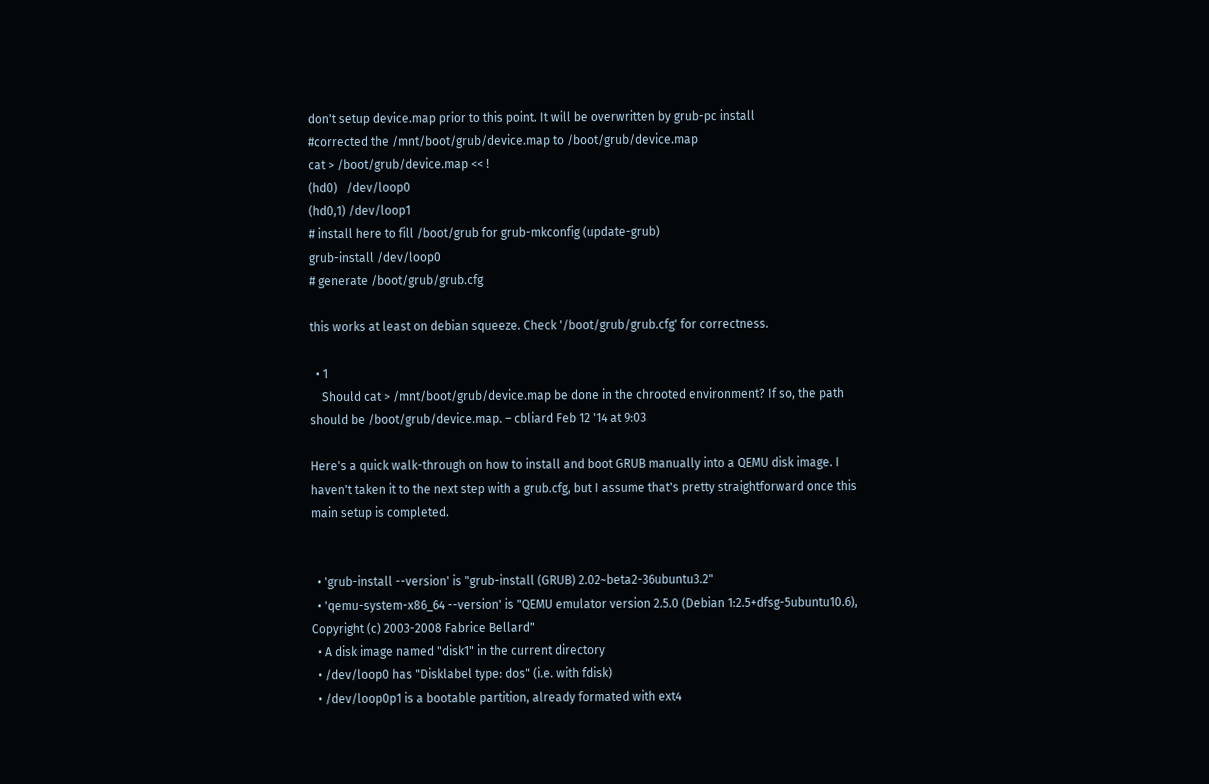don't setup device.map prior to this point. It will be overwritten by grub-pc install
#corrected the /mnt/boot/grub/device.map to /boot/grub/device.map
cat > /boot/grub/device.map << !
(hd0)   /dev/loop0
(hd0,1) /dev/loop1
# install here to fill /boot/grub for grub-mkconfig (update-grub)
grub-install /dev/loop0
# generate /boot/grub/grub.cfg

this works at least on debian squeeze. Check '/boot/grub/grub.cfg' for correctness.

  • 1
    Should cat > /mnt/boot/grub/device.map be done in the chrooted environment? If so, the path should be /boot/grub/device.map. – cbliard Feb 12 '14 at 9:03

Here's a quick walk-through on how to install and boot GRUB manually into a QEMU disk image. I haven't taken it to the next step with a grub.cfg, but I assume that's pretty straightforward once this main setup is completed.


  • 'grub-install --version' is "grub-install (GRUB) 2.02~beta2-36ubuntu3.2"
  • 'qemu-system-x86_64 --version' is "QEMU emulator version 2.5.0 (Debian 1:2.5+dfsg-5ubuntu10.6), Copyright (c) 2003-2008 Fabrice Bellard"
  • A disk image named "disk1" in the current directory
  • /dev/loop0 has "Disklabel type: dos" (i.e. with fdisk)
  • /dev/loop0p1 is a bootable partition, already formated with ext4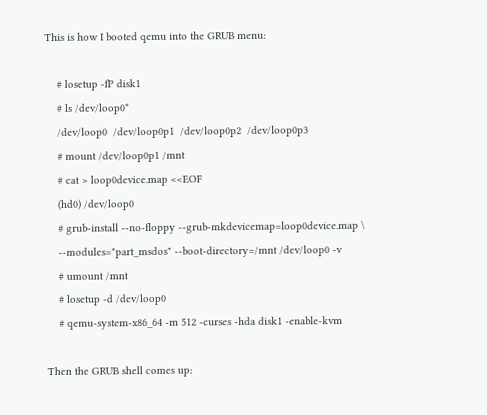This is how I booted qemu into the GRUB menu:

    # losetup -fP disk1
    # ls /dev/loop0*
    /dev/loop0  /dev/loop0p1  /dev/loop0p2  /dev/loop0p3
    # mount /dev/loop0p1 /mnt
    # cat > loop0device.map <<EOF
    (hd0) /dev/loop0
    # grub-install --no-floppy --grub-mkdevicemap=loop0device.map \
    --modules="part_msdos" --boot-directory=/mnt /dev/loop0 -v
    # umount /mnt
    # losetup -d /dev/loop0
    # qemu-system-x86_64 -m 512 -curses -hda disk1 -enable-kvm

Then the GRUB shell comes up: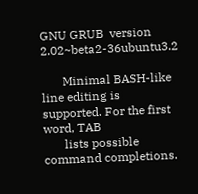GNU GRUB  version 2.02~beta2-36ubuntu3.2

       Minimal BASH-like line editing is supported. For the first word, TAB
       lists possible command completions.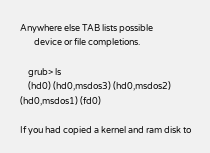Anywhere else TAB lists possible
       device or file completions.

    grub> ls
    (hd0) (hd0,msdos3) (hd0,msdos2) (hd0,msdos1) (fd0)

If you had copied a kernel and ram disk to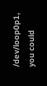/dev/loop0p1, you could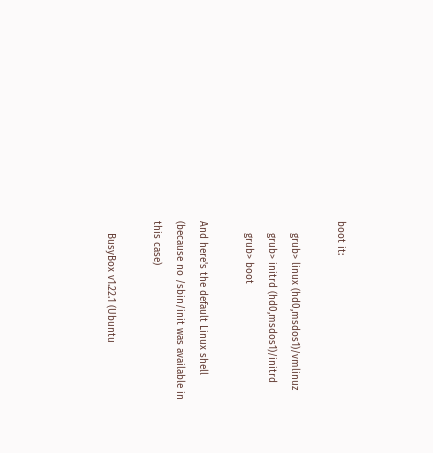boot it:

    grub> linux (hd0,msdos1)/vmlinuz
    grub> initrd (hd0,msdos1)/initrd
    grub> boot

And here's the default Linux shell (because no /sbin/init was available in this case)

    BusyBox v1.22.1 (Ubuntu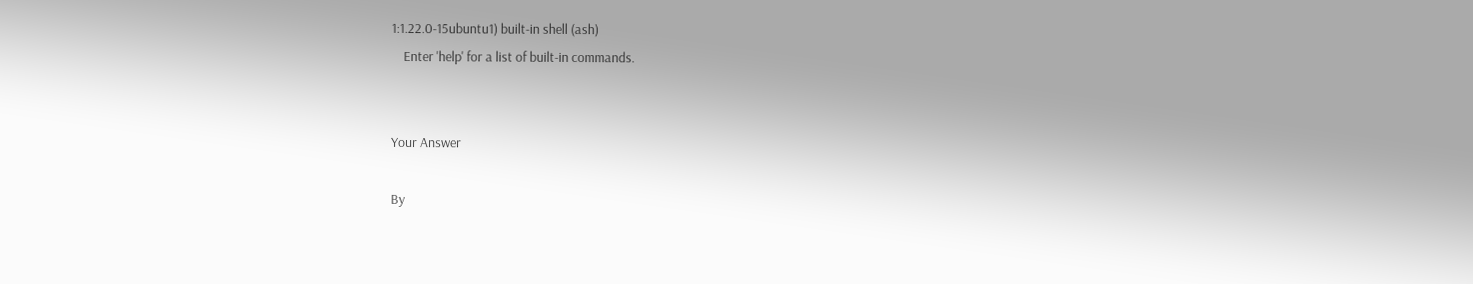1:1.22.0-15ubuntu1) built-in shell (ash)
    Enter 'help' for a list of built-in commands.


Your Answer

By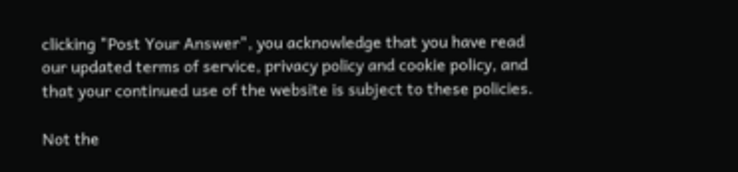clicking "Post Your Answer", you acknowledge that you have read our updated terms of service, privacy policy and cookie policy, and that your continued use of the website is subject to these policies.

Not the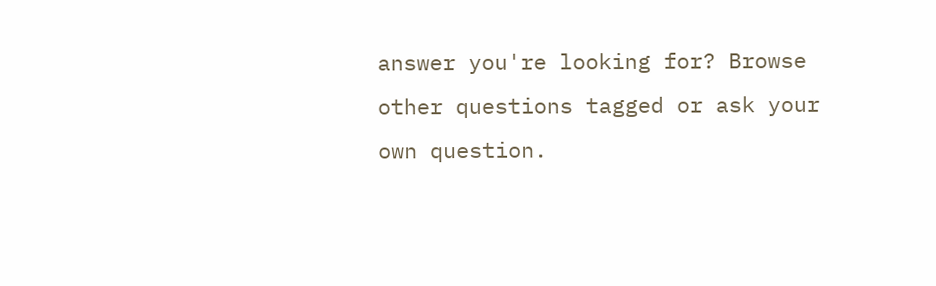answer you're looking for? Browse other questions tagged or ask your own question.